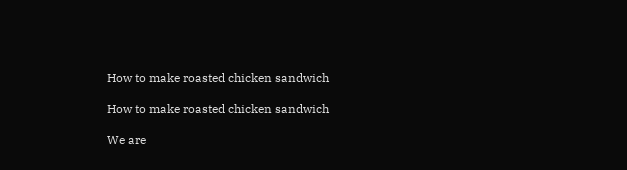How to make roasted chicken sandwich

How to make roasted chicken sandwich

We are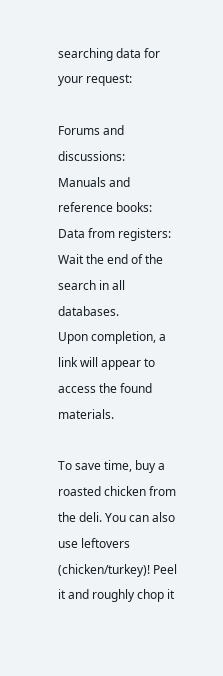searching data for your request:

Forums and discussions:
Manuals and reference books:
Data from registers:
Wait the end of the search in all databases.
Upon completion, a link will appear to access the found materials.

To save time, buy a roasted chicken from the deli. You can also use leftovers (chicken/turkey)! Peel it and roughly chop it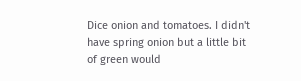Dice onion and tomatoes. I didn't have spring onion but a little bit of green would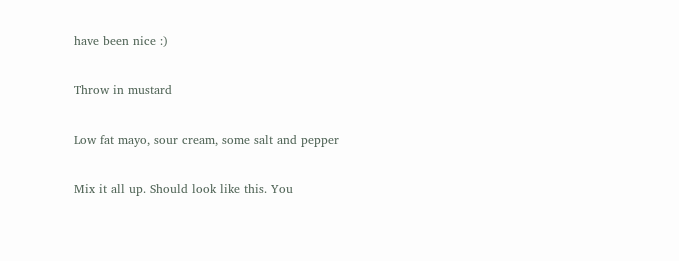have been nice :)

Throw in mustard

Low fat mayo, sour cream, some salt and pepper

Mix it all up. Should look like this. You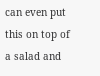can even put this on top of a salad and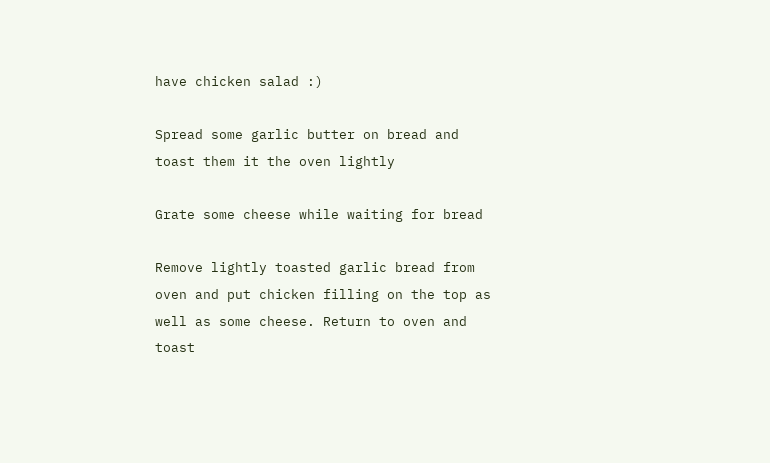have chicken salad :)

Spread some garlic butter on bread and toast them it the oven lightly

Grate some cheese while waiting for bread

Remove lightly toasted garlic bread from oven and put chicken filling on the top as well as some cheese. Return to oven and toast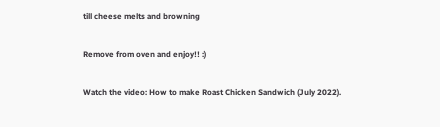till cheese melts and browning

Remove from oven and enjoy!! :)

Watch the video: How to make Roast Chicken Sandwich (July 2022).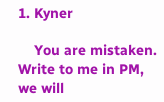1. Kyner

    You are mistaken. Write to me in PM, we will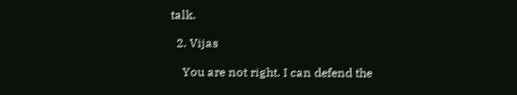talk.

  2. Vijas

    You are not right. I can defend the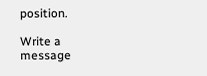position.

Write a message